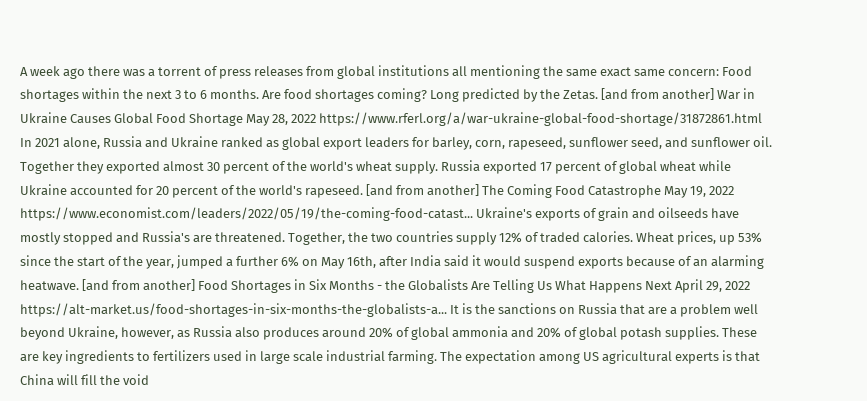A week ago there was a torrent of press releases from global institutions all mentioning the same exact same concern: Food shortages within the next 3 to 6 months. Are food shortages coming? Long predicted by the Zetas. [and from another] War in Ukraine Causes Global Food Shortage May 28, 2022 https://www.rferl.org/a/war-ukraine-global-food-shortage/31872861.html In 2021 alone, Russia and Ukraine ranked as global export leaders for barley, corn, rapeseed, sunflower seed, and sunflower oil. Together they exported almost 30 percent of the world's wheat supply. Russia exported 17 percent of global wheat while Ukraine accounted for 20 percent of the world's rapeseed. [and from another] The Coming Food Catastrophe May 19, 2022 https://www.economist.com/leaders/2022/05/19/the-coming-food-catast... Ukraine's exports of grain and oilseeds have mostly stopped and Russia's are threatened. Together, the two countries supply 12% of traded calories. Wheat prices, up 53% since the start of the year, jumped a further 6% on May 16th, after India said it would suspend exports because of an alarming heatwave. [and from another] Food Shortages in Six Months - the Globalists Are Telling Us What Happens Next April 29, 2022 https://alt-market.us/food-shortages-in-six-months-the-globalists-a... It is the sanctions on Russia that are a problem well beyond Ukraine, however, as Russia also produces around 20% of global ammonia and 20% of global potash supplies. These are key ingredients to fertilizers used in large scale industrial farming. The expectation among US agricultural experts is that China will fill the void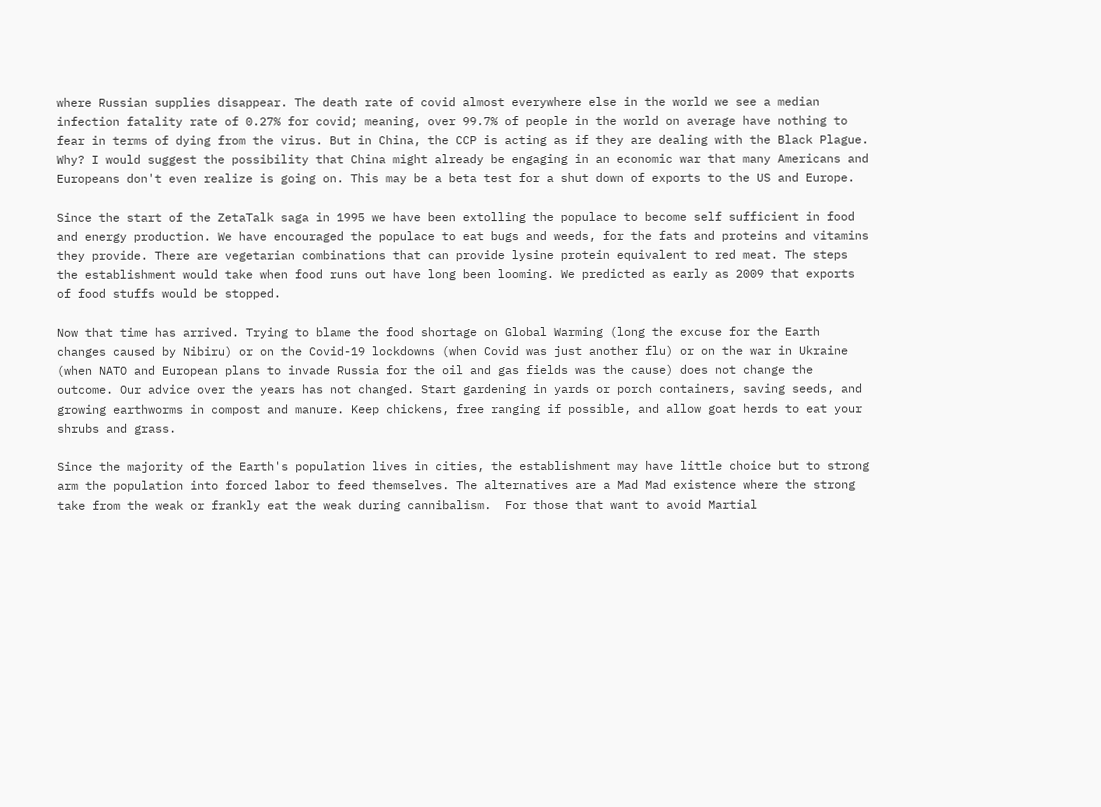where Russian supplies disappear. The death rate of covid almost everywhere else in the world we see a median infection fatality rate of 0.27% for covid; meaning, over 99.7% of people in the world on average have nothing to fear in terms of dying from the virus. But in China, the CCP is acting as if they are dealing with the Black Plague. Why? I would suggest the possibility that China might already be engaging in an economic war that many Americans and Europeans don't even realize is going on. This may be a beta test for a shut down of exports to the US and Europe.

Since the start of the ZetaTalk saga in 1995 we have been extolling the populace to become self sufficient in food and energy production. We have encouraged the populace to eat bugs and weeds, for the fats and proteins and vitamins they provide. There are vegetarian combinations that can provide lysine protein equivalent to red meat. The steps the establishment would take when food runs out have long been looming. We predicted as early as 2009 that exports of food stuffs would be stopped.

Now that time has arrived. Trying to blame the food shortage on Global Warming (long the excuse for the Earth changes caused by Nibiru) or on the Covid-19 lockdowns (when Covid was just another flu) or on the war in Ukraine (when NATO and European plans to invade Russia for the oil and gas fields was the cause) does not change the outcome. Our advice over the years has not changed. Start gardening in yards or porch containers, saving seeds, and growing earthworms in compost and manure. Keep chickens, free ranging if possible, and allow goat herds to eat your shrubs and grass.

Since the majority of the Earth's population lives in cities, the establishment may have little choice but to strong arm the population into forced labor to feed themselves. The alternatives are a Mad Mad existence where the strong take from the weak or frankly eat the weak during cannibalism.  For those that want to avoid Martial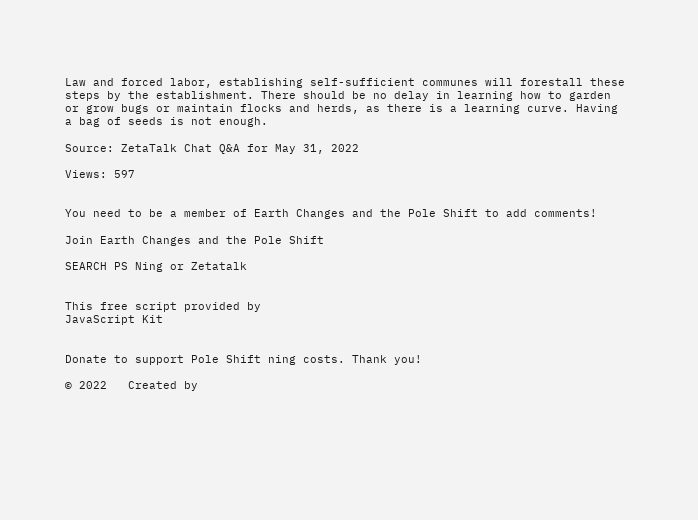Law and forced labor, establishing self-sufficient communes will forestall these steps by the establishment. There should be no delay in learning how to garden or grow bugs or maintain flocks and herds, as there is a learning curve. Having a bag of seeds is not enough.

Source: ZetaTalk Chat Q&A for May 31, 2022

Views: 597


You need to be a member of Earth Changes and the Pole Shift to add comments!

Join Earth Changes and the Pole Shift

SEARCH PS Ning or Zetatalk


This free script provided by
JavaScript Kit


Donate to support Pole Shift ning costs. Thank you!

© 2022   Created by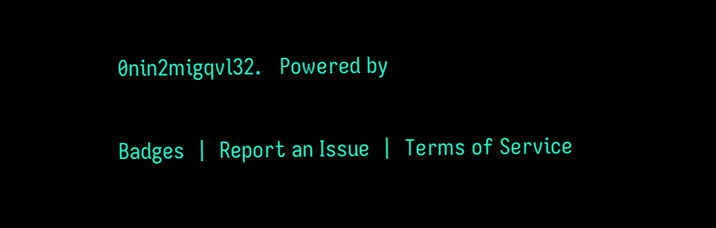0nin2migqvl32.   Powered by

Badges  |  Report an Issue  |  Terms of Service